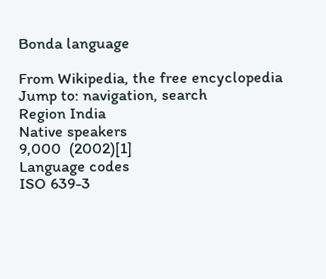Bonda language

From Wikipedia, the free encyclopedia
Jump to: navigation, search
Region India
Native speakers
9,000  (2002)[1]
Language codes
ISO 639-3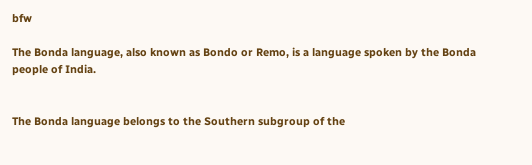bfw

The Bonda language, also known as Bondo or Remo, is a language spoken by the Bonda people of India.


The Bonda language belongs to the Southern subgroup of the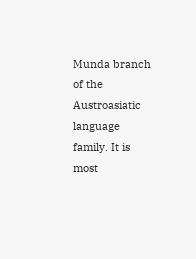Munda branch of the Austroasiatic language family. It is most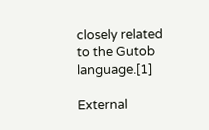closely related to the Gutob language.[1]

External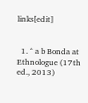links[edit]


  1. ^ a b Bonda at Ethnologue (17th ed., 2013)